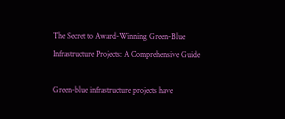The Secret to Award-Winning Green-Blue Infrastructure Projects: A Comprehensive Guide

Green-blue infrastructure projects have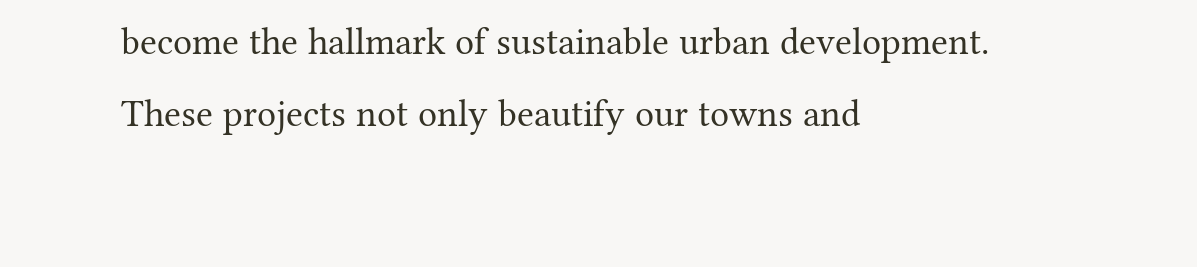become the hallmark of sustainable urban development. These projects not only beautify our towns and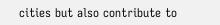cities but also contribute to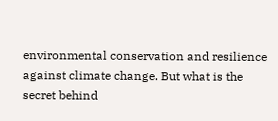environmental conservation and resilience against climate change. But what is the secret behind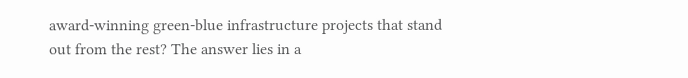award-winning green-blue infrastructure projects that stand out from the rest? The answer lies in a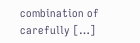combination of carefully […]